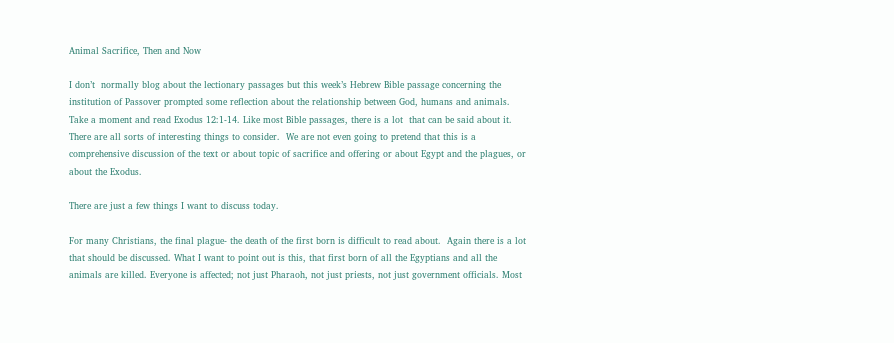Animal Sacrifice, Then and Now

I don’t  normally blog about the lectionary passages but this week’s Hebrew Bible passage concerning the institution of Passover prompted some reflection about the relationship between God, humans and animals. Take a moment and read Exodus 12:1-14. Like most Bible passages, there is a lot  that can be said about it. There are all sorts of interesting things to consider.  We are not even going to pretend that this is a comprehensive discussion of the text or about topic of sacrifice and offering or about Egypt and the plagues, or about the Exodus.

There are just a few things I want to discuss today.

For many Christians, the final plague- the death of the first born is difficult to read about.  Again there is a lot that should be discussed. What I want to point out is this, that first born of all the Egyptians and all the animals are killed. Everyone is affected; not just Pharaoh, not just priests, not just government officials. Most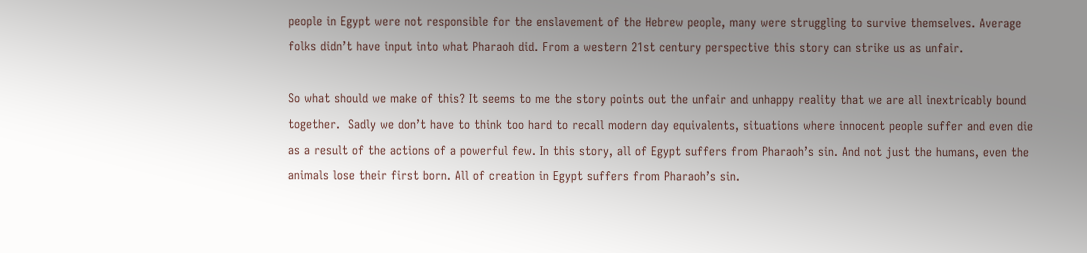people in Egypt were not responsible for the enslavement of the Hebrew people, many were struggling to survive themselves. Average folks didn’t have input into what Pharaoh did. From a western 21st century perspective this story can strike us as unfair.

So what should we make of this? It seems to me the story points out the unfair and unhappy reality that we are all inextricably bound together.  Sadly we don’t have to think too hard to recall modern day equivalents, situations where innocent people suffer and even die as a result of the actions of a powerful few. In this story, all of Egypt suffers from Pharaoh’s sin. And not just the humans, even the animals lose their first born. All of creation in Egypt suffers from Pharaoh’s sin.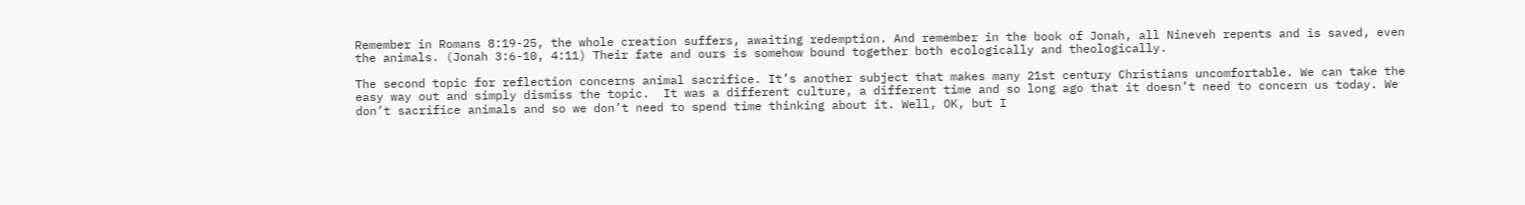Remember in Romans 8:19-25, the whole creation suffers, awaiting redemption. And remember in the book of Jonah, all Nineveh repents and is saved, even the animals. (Jonah 3:6-10, 4:11) Their fate and ours is somehow bound together both ecologically and theologically.

The second topic for reflection concerns animal sacrifice. It’s another subject that makes many 21st century Christians uncomfortable. We can take the easy way out and simply dismiss the topic.  It was a different culture, a different time and so long ago that it doesn’t need to concern us today. We don’t sacrifice animals and so we don’t need to spend time thinking about it. Well, OK, but I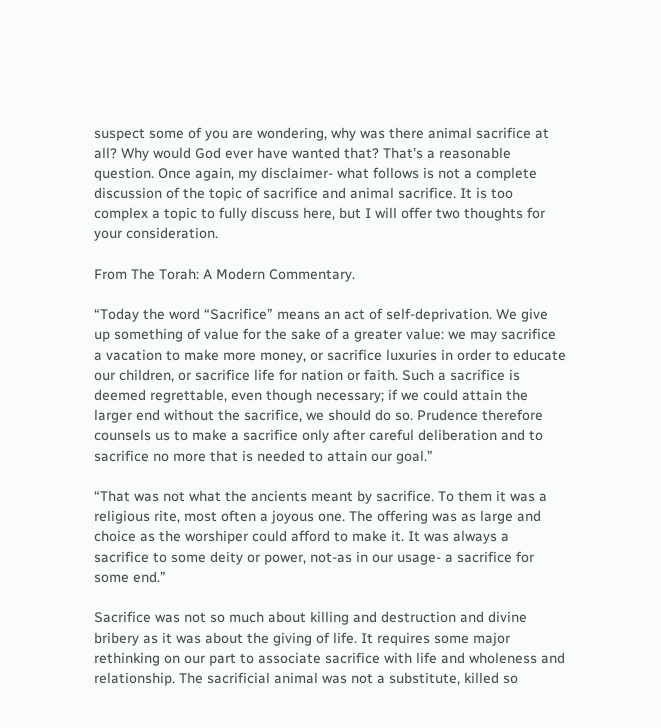suspect some of you are wondering, why was there animal sacrifice at all? Why would God ever have wanted that? That’s a reasonable question. Once again, my disclaimer- what follows is not a complete discussion of the topic of sacrifice and animal sacrifice. It is too complex a topic to fully discuss here, but I will offer two thoughts for your consideration.

From The Torah: A Modern Commentary.

“Today the word “Sacrifice” means an act of self-deprivation. We give up something of value for the sake of a greater value: we may sacrifice a vacation to make more money, or sacrifice luxuries in order to educate our children, or sacrifice life for nation or faith. Such a sacrifice is deemed regrettable, even though necessary; if we could attain the larger end without the sacrifice, we should do so. Prudence therefore counsels us to make a sacrifice only after careful deliberation and to sacrifice no more that is needed to attain our goal.”

“That was not what the ancients meant by sacrifice. To them it was a religious rite, most often a joyous one. The offering was as large and choice as the worshiper could afford to make it. It was always a sacrifice to some deity or power, not-as in our usage- a sacrifice for some end.”

Sacrifice was not so much about killing and destruction and divine bribery as it was about the giving of life. It requires some major rethinking on our part to associate sacrifice with life and wholeness and relationship. The sacrificial animal was not a substitute, killed so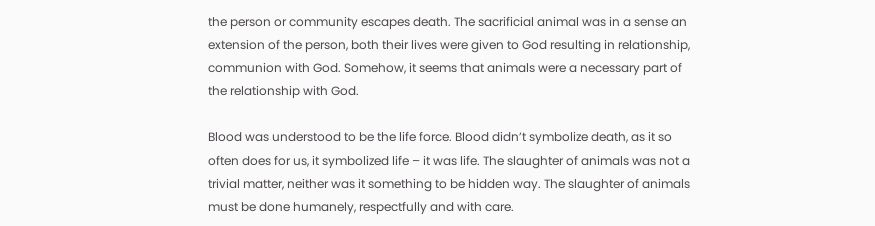the person or community escapes death. The sacrificial animal was in a sense an extension of the person, both their lives were given to God resulting in relationship, communion with God. Somehow, it seems that animals were a necessary part of the relationship with God.

Blood was understood to be the life force. Blood didn’t symbolize death, as it so often does for us, it symbolized life – it was life. The slaughter of animals was not a trivial matter, neither was it something to be hidden way. The slaughter of animals must be done humanely, respectfully and with care.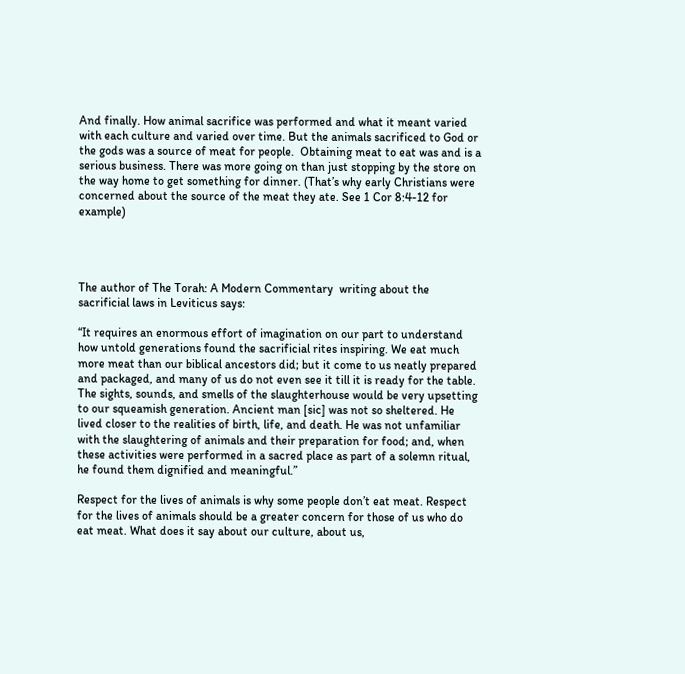And finally. How animal sacrifice was performed and what it meant varied with each culture and varied over time. But the animals sacrificed to God or the gods was a source of meat for people.  Obtaining meat to eat was and is a serious business. There was more going on than just stopping by the store on the way home to get something for dinner. (That’s why early Christians were concerned about the source of the meat they ate. See 1 Cor 8:4-12 for example)




The author of The Torah: A Modern Commentary  writing about the sacrificial laws in Leviticus says:

“It requires an enormous effort of imagination on our part to understand how untold generations found the sacrificial rites inspiring. We eat much more meat than our biblical ancestors did; but it come to us neatly prepared and packaged, and many of us do not even see it till it is ready for the table. The sights, sounds, and smells of the slaughterhouse would be very upsetting to our squeamish generation. Ancient man [sic] was not so sheltered. He lived closer to the realities of birth, life, and death. He was not unfamiliar with the slaughtering of animals and their preparation for food; and, when these activities were performed in a sacred place as part of a solemn ritual, he found them dignified and meaningful.”

Respect for the lives of animals is why some people don’t eat meat. Respect for the lives of animals should be a greater concern for those of us who do eat meat. What does it say about our culture, about us,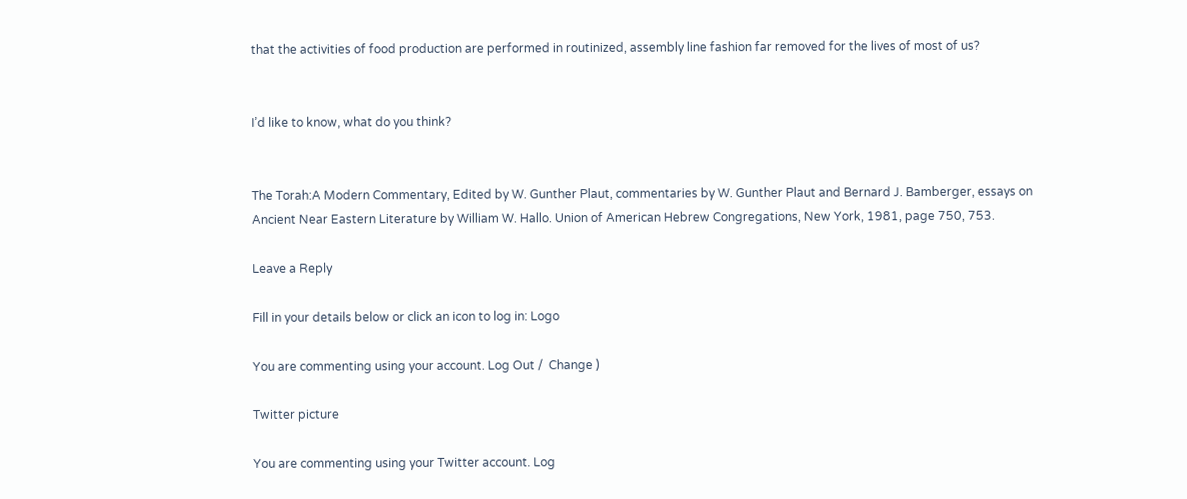that the activities of food production are performed in routinized, assembly line fashion far removed for the lives of most of us?


I’d like to know, what do you think?


The Torah:A Modern Commentary, Edited by W. Gunther Plaut, commentaries by W. Gunther Plaut and Bernard J. Bamberger, essays on Ancient Near Eastern Literature by William W. Hallo. Union of American Hebrew Congregations, New York, 1981, page 750, 753.

Leave a Reply

Fill in your details below or click an icon to log in: Logo

You are commenting using your account. Log Out /  Change )

Twitter picture

You are commenting using your Twitter account. Log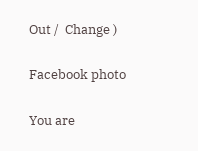Out /  Change )

Facebook photo

You are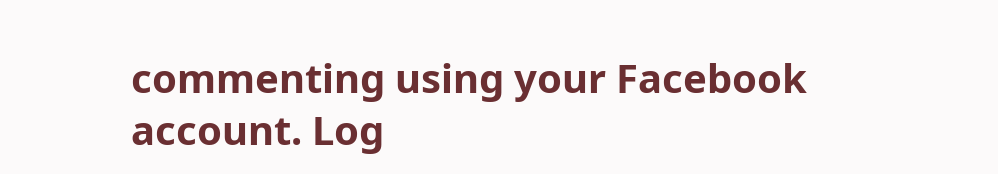commenting using your Facebook account. Log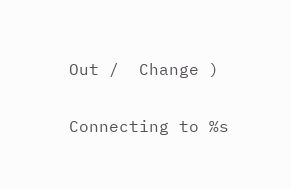Out /  Change )

Connecting to %s